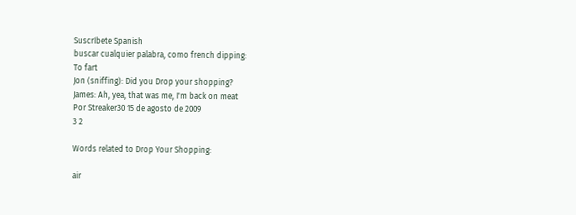Suscríbete Spanish
buscar cualquier palabra, como french dipping:
To fart
Jon (sniffing): Did you Drop your shopping?
James: Ah, yea, that was me, I'm back on meat
Por Streaker30 15 de agosto de 2009
3 2

Words related to Drop Your Shopping:

air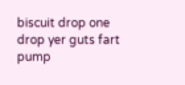biscuit drop one drop yer guts fart pump